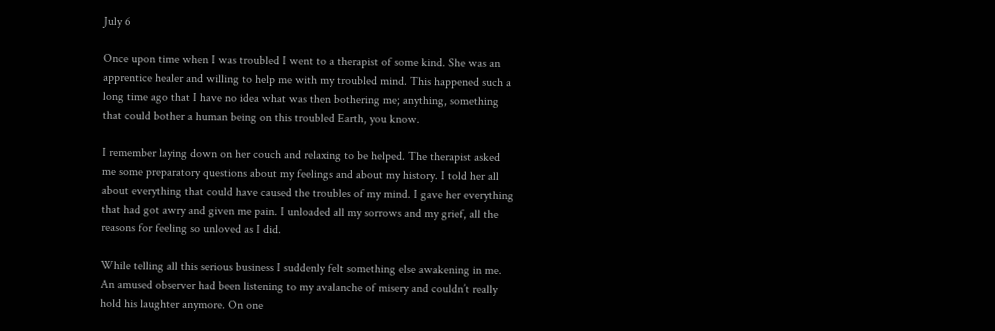July 6

Once upon time when I was troubled I went to a therapist of some kind. She was an apprentice healer and willing to help me with my troubled mind. This happened such a long time ago that I have no idea what was then bothering me; anything, something that could bother a human being on this troubled Earth, you know.

I remember laying down on her couch and relaxing to be helped. The therapist asked me some preparatory questions about my feelings and about my history. I told her all about everything that could have caused the troubles of my mind. I gave her everything that had got awry and given me pain. I unloaded all my sorrows and my grief, all the reasons for feeling so unloved as I did.

While telling all this serious business I suddenly felt something else awakening in me. An amused observer had been listening to my avalanche of misery and couldn’t really hold his laughter anymore. On one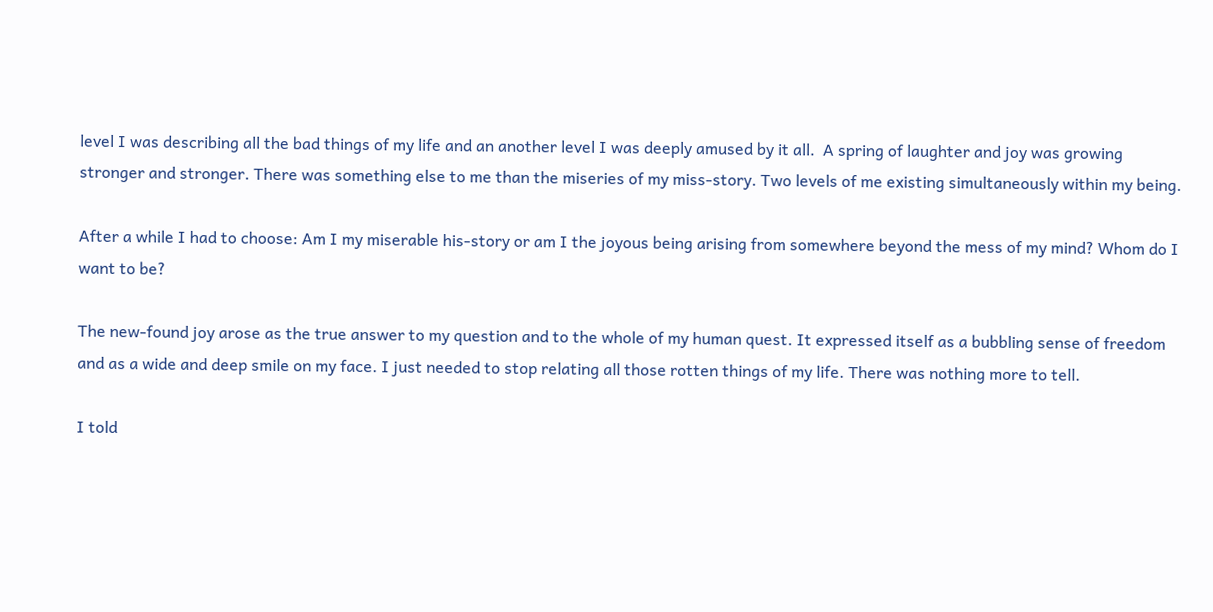level I was describing all the bad things of my life and an another level I was deeply amused by it all.  A spring of laughter and joy was growing stronger and stronger. There was something else to me than the miseries of my miss-story. Two levels of me existing simultaneously within my being.

After a while I had to choose: Am I my miserable his-story or am I the joyous being arising from somewhere beyond the mess of my mind? Whom do I want to be?

The new-found joy arose as the true answer to my question and to the whole of my human quest. It expressed itself as a bubbling sense of freedom and as a wide and deep smile on my face. I just needed to stop relating all those rotten things of my life. There was nothing more to tell.

I told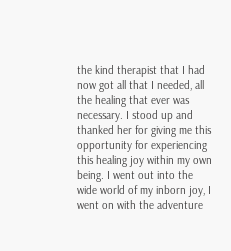the kind therapist that I had now got all that I needed, all the healing that ever was necessary. I stood up and thanked her for giving me this opportunity for experiencing this healing joy within my own being. I went out into the wide world of my inborn joy, I went on with the adventure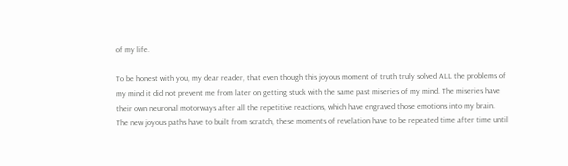of my life.

To be honest with you, my dear reader, that even though this joyous moment of truth truly solved ALL the problems of my mind it did not prevent me from later on getting stuck with the same past miseries of my mind. The miseries have their own neuronal motorways after all the repetitive reactions, which have engraved those emotions into my brain. The new joyous paths have to built from scratch, these moments of revelation have to be repeated time after time until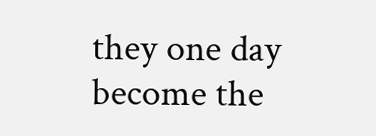they one day become the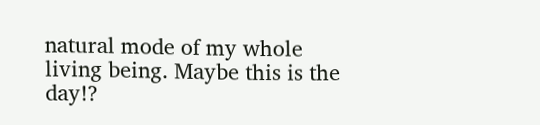natural mode of my whole living being. Maybe this is the day!?